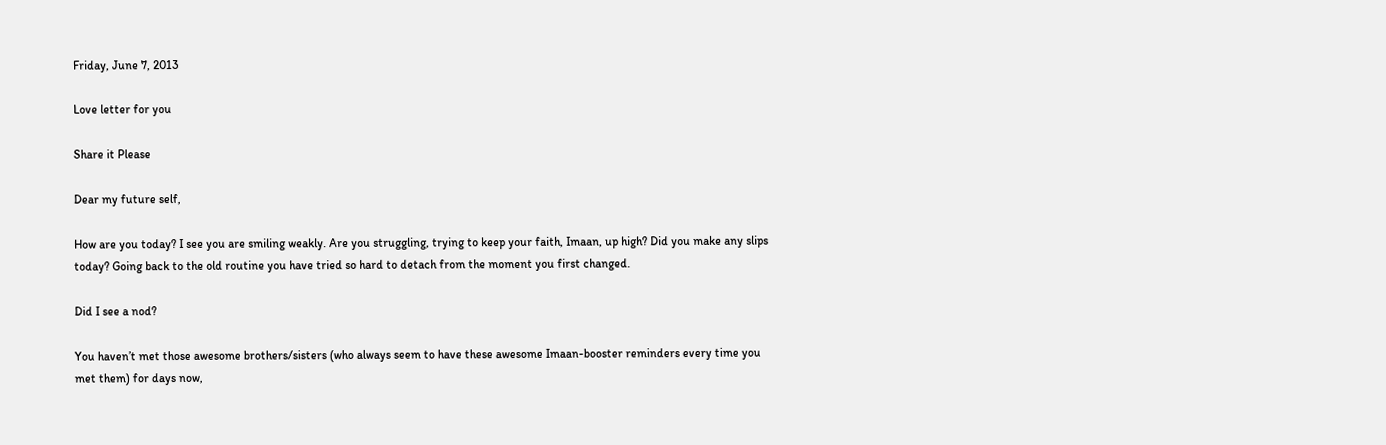Friday, June 7, 2013

Love letter for you

Share it Please

Dear my future self,

How are you today? I see you are smiling weakly. Are you struggling, trying to keep your faith, Imaan, up high? Did you make any slips today? Going back to the old routine you have tried so hard to detach from the moment you first changed.

Did I see a nod?

You haven’t met those awesome brothers/sisters (who always seem to have these awesome Imaan-booster reminders every time you met them) for days now,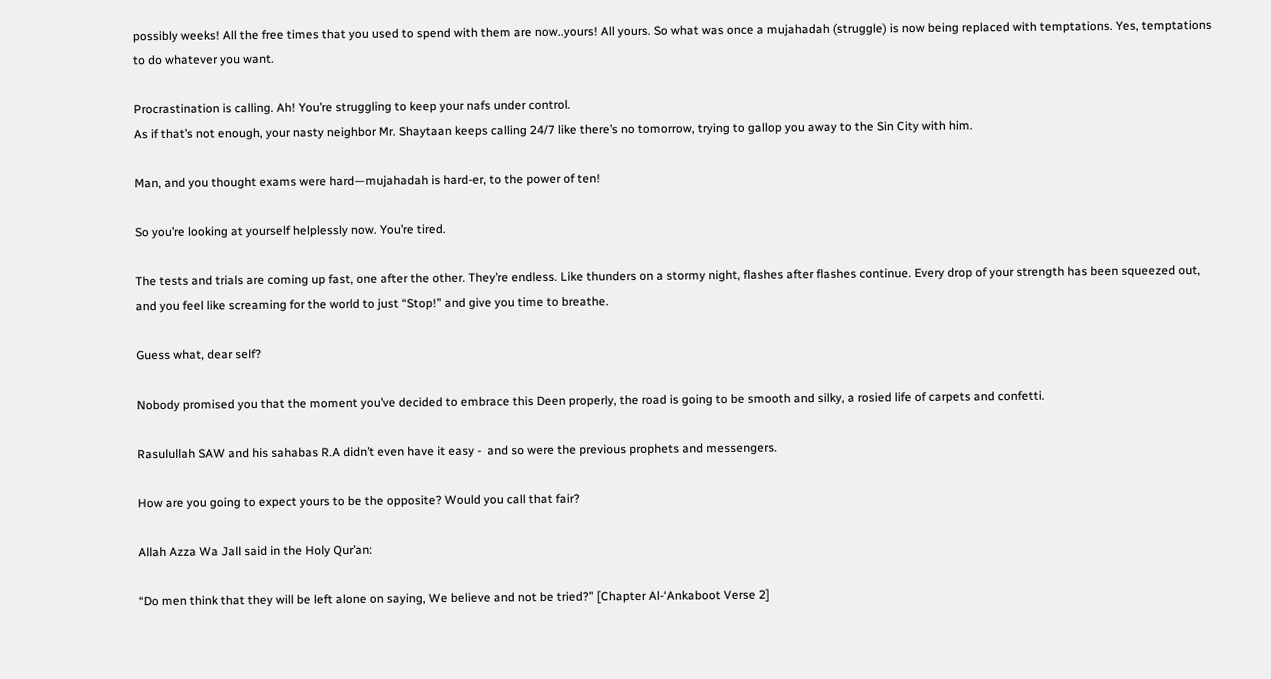possibly weeks! All the free times that you used to spend with them are now..yours! All yours. So what was once a mujahadah (struggle) is now being replaced with temptations. Yes, temptations to do whatever you want.

Procrastination is calling. Ah! You’re struggling to keep your nafs under control.
As if that’s not enough, your nasty neighbor Mr. Shaytaan keeps calling 24/7 like there’s no tomorrow, trying to gallop you away to the Sin City with him.

Man, and you thought exams were hard—mujahadah is hard-er, to the power of ten!

So you’re looking at yourself helplessly now. You’re tired.

The tests and trials are coming up fast, one after the other. They’re endless. Like thunders on a stormy night, flashes after flashes continue. Every drop of your strength has been squeezed out, and you feel like screaming for the world to just “Stop!” and give you time to breathe.

Guess what, dear self?

Nobody promised you that the moment you’ve decided to embrace this Deen properly, the road is going to be smooth and silky, a rosied life of carpets and confetti.

Rasulullah SAW and his sahabas R.A didn’t even have it easy -  and so were the previous prophets and messengers.

How are you going to expect yours to be the opposite? Would you call that fair?

Allah Azza Wa Jall said in the Holy Qur’an:

“Do men think that they will be left alone on saying, We believe and not be tried?” [Chapter Al-‘Ankaboot Verse 2]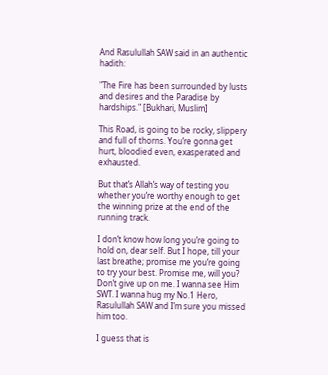And Rasulullah SAW said in an authentic hadith:

"The Fire has been surrounded by lusts and desires and the Paradise by hardships." [Bukhari, Muslim]

This Road, is going to be rocky, slippery and full of thorns. You’re gonna get hurt, bloodied even, exasperated and exhausted.

But that’s Allah’s way of testing you whether you’re worthy enough to get the winning prize at the end of the running track.

I don’t know how long you’re going to hold on, dear self. But I hope, till your last breathe; promise me you’re going to try your best. Promise me, will you? Don’t give up on me. I wanna see Him SWT. I wanna hug my No.1 Hero, Rasulullah SAW and I’m sure you missed him too.

I guess that is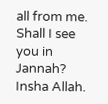all from me. Shall I see you in Jannah? Insha Allah.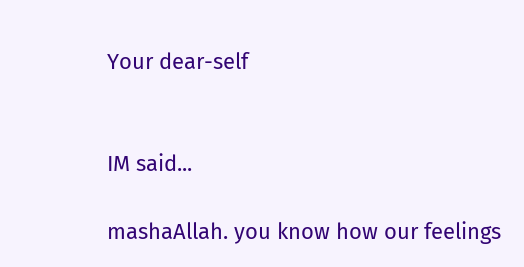Your dear-self


IM said...

mashaAllah. you know how our feelings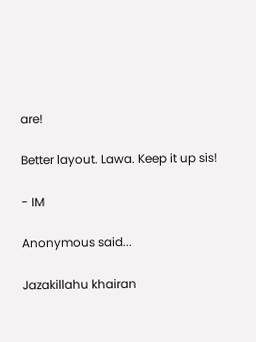are!

Better layout. Lawa. Keep it up sis!

- IM

Anonymous said...

Jazakillahu khairan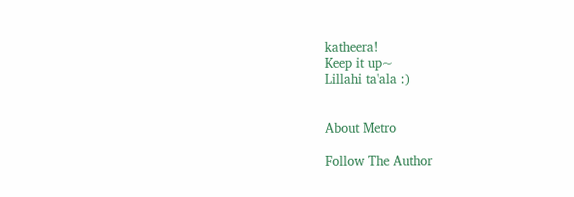katheera!
Keep it up~
Lillahi ta'ala :)


About Metro

Follow The Author